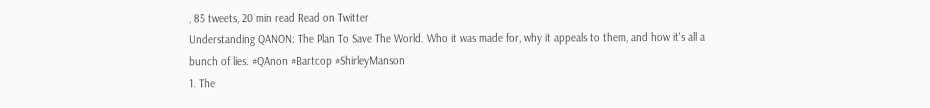, 85 tweets, 20 min read Read on Twitter
Understanding QANON: The Plan To Save The World. Who it was made for, why it appeals to them, and how it's all a bunch of lies. #QAnon #Bartcop #ShirleyManson
1. The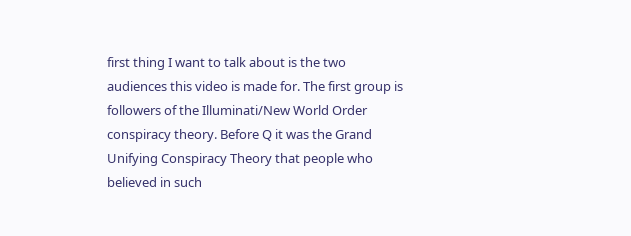first thing I want to talk about is the two audiences this video is made for. The first group is followers of the Illuminati/New World Order conspiracy theory. Before Q it was the Grand Unifying Conspiracy Theory that people who believed in such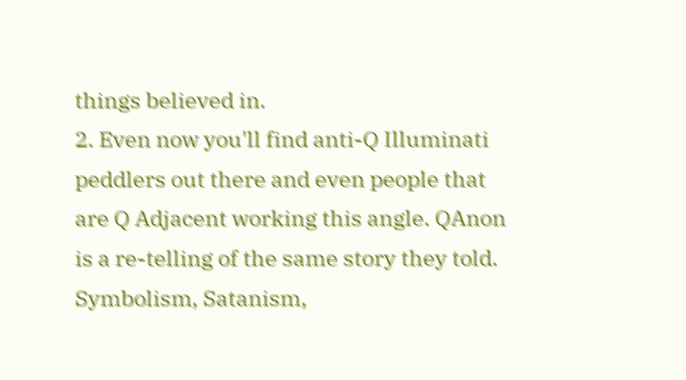things believed in.
2. Even now you'll find anti-Q Illuminati peddlers out there and even people that are Q Adjacent working this angle. QAnon is a re-telling of the same story they told. Symbolism, Satanism,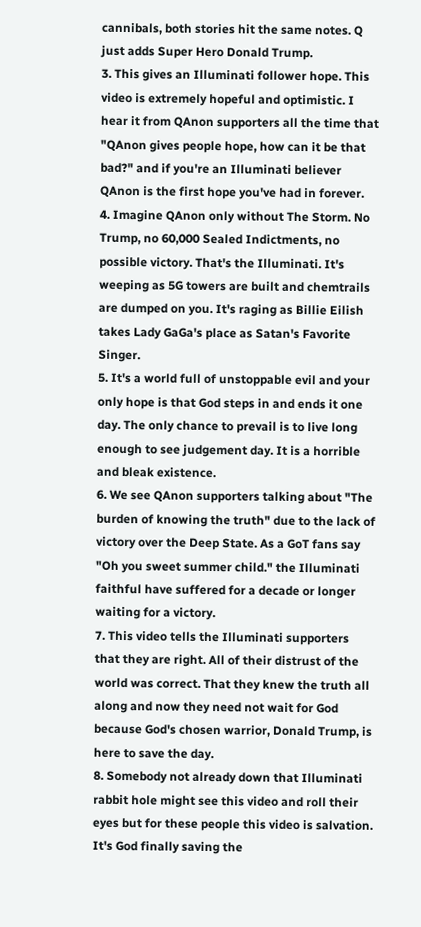cannibals, both stories hit the same notes. Q just adds Super Hero Donald Trump.
3. This gives an Illuminati follower hope. This video is extremely hopeful and optimistic. I hear it from QAnon supporters all the time that "QAnon gives people hope, how can it be that bad?" and if you're an Illuminati believer QAnon is the first hope you've had in forever.
4. Imagine QAnon only without The Storm. No Trump, no 60,000 Sealed Indictments, no possible victory. That's the Illuminati. It's weeping as 5G towers are built and chemtrails are dumped on you. It's raging as Billie Eilish takes Lady GaGa's place as Satan's Favorite Singer.
5. It's a world full of unstoppable evil and your only hope is that God steps in and ends it one day. The only chance to prevail is to live long enough to see judgement day. It is a horrible and bleak existence.
6. We see QAnon supporters talking about "The burden of knowing the truth" due to the lack of victory over the Deep State. As a GoT fans say "Oh you sweet summer child." the Illuminati faithful have suffered for a decade or longer waiting for a victory.
7. This video tells the Illuminati supporters that they are right. All of their distrust of the world was correct. That they knew the truth all along and now they need not wait for God because God's chosen warrior, Donald Trump, is here to save the day.
8. Somebody not already down that Illuminati rabbit hole might see this video and roll their eyes but for these people this video is salvation. It's God finally saving the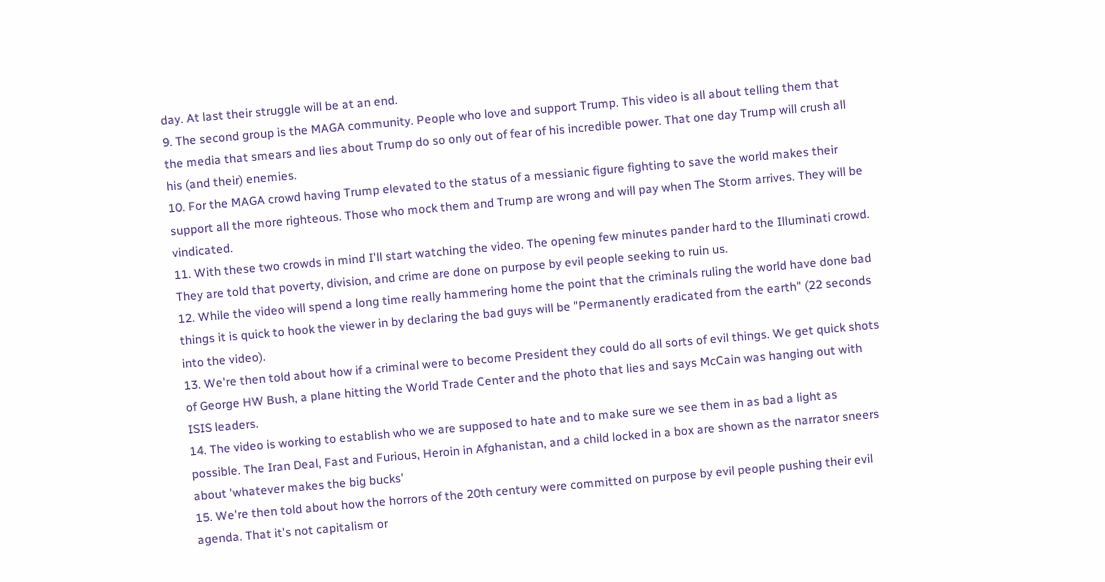day. At last their struggle will be at an end.
9. The second group is the MAGA community. People who love and support Trump. This video is all about telling them that the media that smears and lies about Trump do so only out of fear of his incredible power. That one day Trump will crush all his (and their) enemies.
10. For the MAGA crowd having Trump elevated to the status of a messianic figure fighting to save the world makes their support all the more righteous. Those who mock them and Trump are wrong and will pay when The Storm arrives. They will be vindicated.
11. With these two crowds in mind I'll start watching the video. The opening few minutes pander hard to the Illuminati crowd. They are told that poverty, division, and crime are done on purpose by evil people seeking to ruin us.
12. While the video will spend a long time really hammering home the point that the criminals ruling the world have done bad things it is quick to hook the viewer in by declaring the bad guys will be "Permanently eradicated from the earth" (22 seconds into the video).
13. We're then told about how if a criminal were to become President they could do all sorts of evil things. We get quick shots of George HW Bush, a plane hitting the World Trade Center and the photo that lies and says McCain was hanging out with ISIS leaders.
14. The video is working to establish who we are supposed to hate and to make sure we see them in as bad a light as possible. The Iran Deal, Fast and Furious, Heroin in Afghanistan, and a child locked in a box are shown as the narrator sneers about 'whatever makes the big bucks'
15. We're then told about how the horrors of the 20th century were committed on purpose by evil people pushing their evil agenda. That it's not capitalism or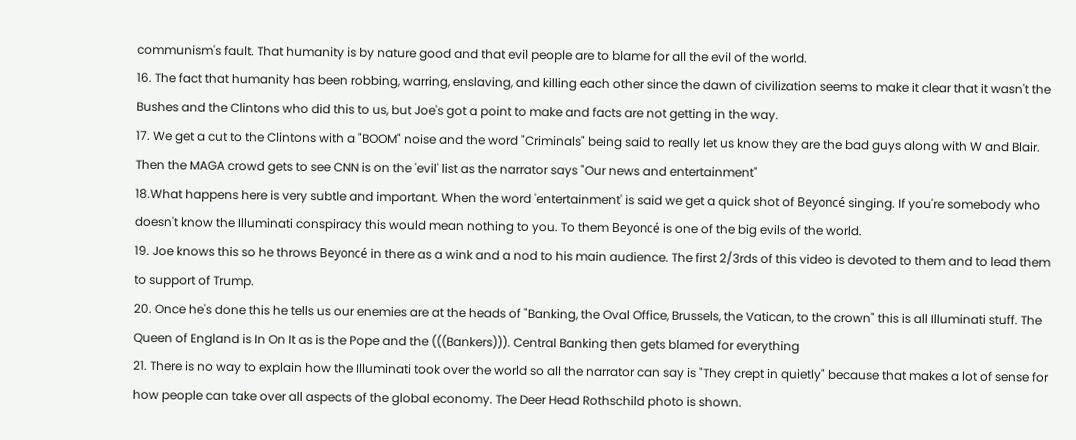communism's fault. That humanity is by nature good and that evil people are to blame for all the evil of the world.
16. The fact that humanity has been robbing, warring, enslaving, and killing each other since the dawn of civilization seems to make it clear that it wasn't the Bushes and the Clintons who did this to us, but Joe's got a point to make and facts are not getting in the way.
17. We get a cut to the Clintons with a "BOOM" noise and the word "Criminals" being said to really let us know they are the bad guys along with W and Blair. Then the MAGA crowd gets to see CNN is on the 'evil' list as the narrator says "Our news and entertainment"
18.What happens here is very subtle and important. When the word 'entertainment' is said we get a quick shot of Beyoncé singing. If you're somebody who doesn't know the Illuminati conspiracy this would mean nothing to you. To them Beyoncé is one of the big evils of the world.
19. Joe knows this so he throws Beyoncé in there as a wink and a nod to his main audience. The first 2/3rds of this video is devoted to them and to lead them to support of Trump.
20. Once he's done this he tells us our enemies are at the heads of "Banking, the Oval Office, Brussels, the Vatican, to the crown" this is all Illuminati stuff. The Queen of England is In On It as is the Pope and the (((Bankers))). Central Banking then gets blamed for everything
21. There is no way to explain how the Illuminati took over the world so all the narrator can say is "They crept in quietly" because that makes a lot of sense for how people can take over all aspects of the global economy. The Deer Head Rothschild photo is shown.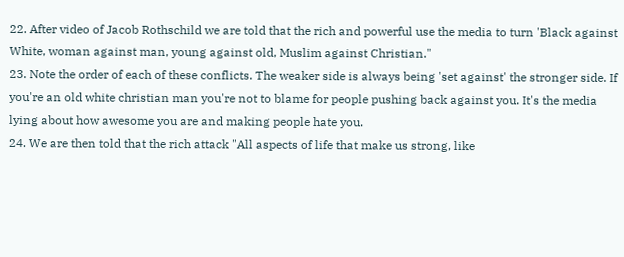22. After video of Jacob Rothschild we are told that the rich and powerful use the media to turn 'Black against White, woman against man, young against old, Muslim against Christian."
23. Note the order of each of these conflicts. The weaker side is always being 'set against' the stronger side. If you're an old white christian man you're not to blame for people pushing back against you. It's the media lying about how awesome you are and making people hate you.
24. We are then told that the rich attack "All aspects of life that make us strong, like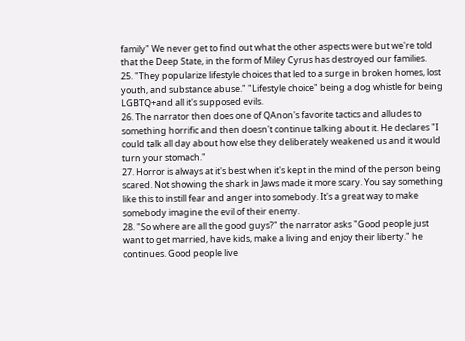family" We never get to find out what the other aspects were but we're told that the Deep State, in the form of Miley Cyrus has destroyed our families.
25. "They popularize lifestyle choices that led to a surge in broken homes, lost youth, and substance abuse." "Lifestyle choice" being a dog whistle for being LGBTQ+and all it's supposed evils.
26. The narrator then does one of QAnon's favorite tactics and alludes to something horrific and then doesn't continue talking about it. He declares "I could talk all day about how else they deliberately weakened us and it would turn your stomach."
27. Horror is always at it's best when it's kept in the mind of the person being scared. Not showing the shark in Jaws made it more scary. You say something like this to instill fear and anger into somebody. It's a great way to make somebody imagine the evil of their enemy.
28. "So where are all the good guys?" the narrator asks "Good people just want to get married, have kids, make a living and enjoy their liberty." he continues. Good people live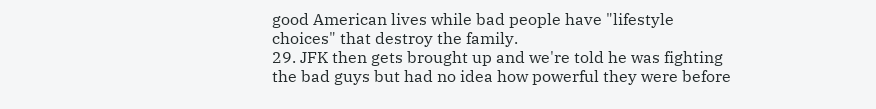good American lives while bad people have "lifestyle choices" that destroy the family.
29. JFK then gets brought up and we're told he was fighting the bad guys but had no idea how powerful they were before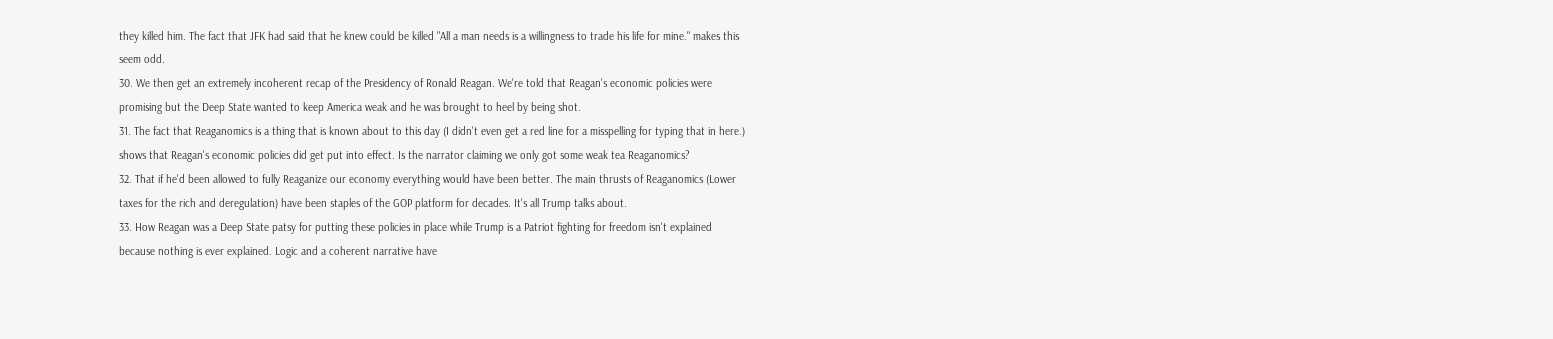they killed him. The fact that JFK had said that he knew could be killed "All a man needs is a willingness to trade his life for mine." makes this seem odd.
30. We then get an extremely incoherent recap of the Presidency of Ronald Reagan. We're told that Reagan's economic policies were promising but the Deep State wanted to keep America weak and he was brought to heel by being shot.
31. The fact that Reaganomics is a thing that is known about to this day (I didn't even get a red line for a misspelling for typing that in here.) shows that Reagan's economic policies did get put into effect. Is the narrator claiming we only got some weak tea Reaganomics?
32. That if he'd been allowed to fully Reaganize our economy everything would have been better. The main thrusts of Reaganomics (Lower taxes for the rich and deregulation) have been staples of the GOP platform for decades. It's all Trump talks about.
33. How Reagan was a Deep State patsy for putting these policies in place while Trump is a Patriot fighting for freedom isn't explained because nothing is ever explained. Logic and a coherent narrative have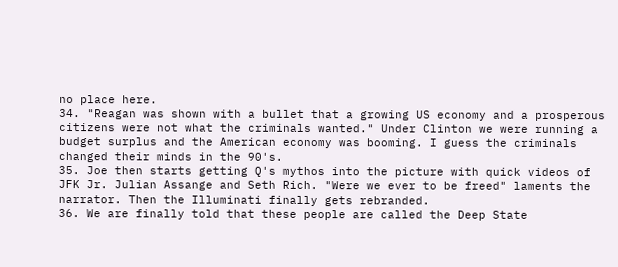no place here.
34. "Reagan was shown with a bullet that a growing US economy and a prosperous citizens were not what the criminals wanted." Under Clinton we were running a budget surplus and the American economy was booming. I guess the criminals changed their minds in the 90's.
35. Joe then starts getting Q's mythos into the picture with quick videos of JFK Jr. Julian Assange and Seth Rich. "Were we ever to be freed" laments the narrator. Then the Illuminati finally gets rebranded.
36. We are finally told that these people are called the Deep State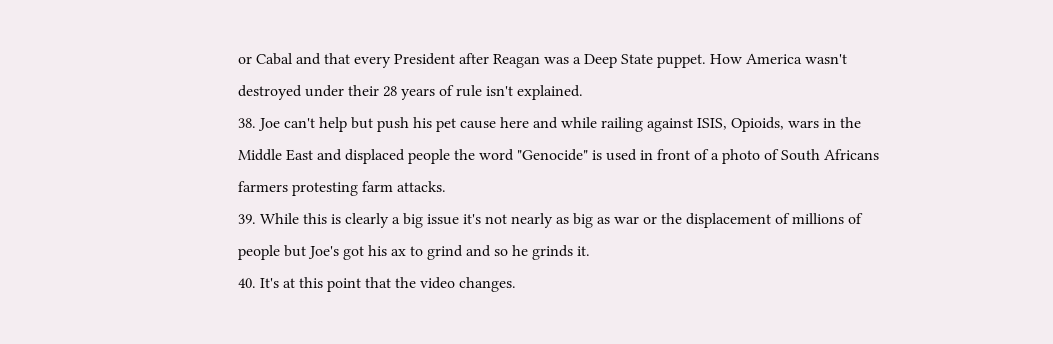or Cabal and that every President after Reagan was a Deep State puppet. How America wasn't destroyed under their 28 years of rule isn't explained.
38. Joe can't help but push his pet cause here and while railing against ISIS, Opioids, wars in the Middle East and displaced people the word "Genocide" is used in front of a photo of South Africans farmers protesting farm attacks.
39. While this is clearly a big issue it's not nearly as big as war or the displacement of millions of people but Joe's got his ax to grind and so he grinds it.
40. It's at this point that the video changes.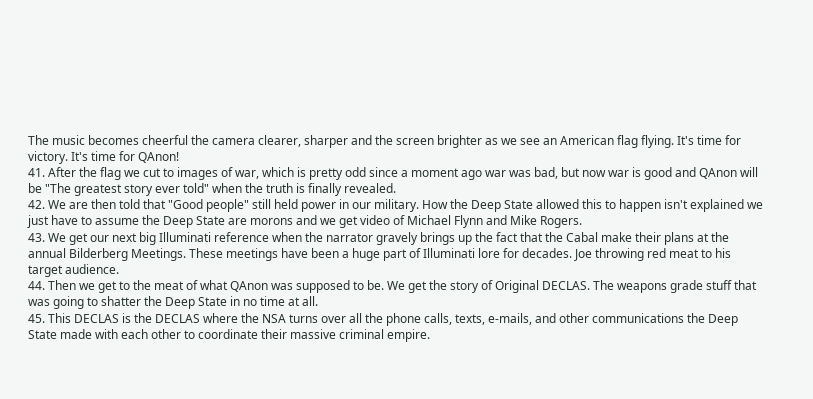The music becomes cheerful the camera clearer, sharper and the screen brighter as we see an American flag flying. It's time for victory. It's time for QAnon!
41. After the flag we cut to images of war, which is pretty odd since a moment ago war was bad, but now war is good and QAnon will be "The greatest story ever told" when the truth is finally revealed.
42. We are then told that "Good people" still held power in our military. How the Deep State allowed this to happen isn't explained we just have to assume the Deep State are morons and we get video of Michael Flynn and Mike Rogers.
43. We get our next big Illuminati reference when the narrator gravely brings up the fact that the Cabal make their plans at the annual Bilderberg Meetings. These meetings have been a huge part of Illuminati lore for decades. Joe throwing red meat to his target audience.
44. Then we get to the meat of what QAnon was supposed to be. We get the story of Original DECLAS. The weapons grade stuff that was going to shatter the Deep State in no time at all.
45. This DECLAS is the DECLAS where the NSA turns over all the phone calls, texts, e-mails, and other communications the Deep State made with each other to coordinate their massive criminal empire.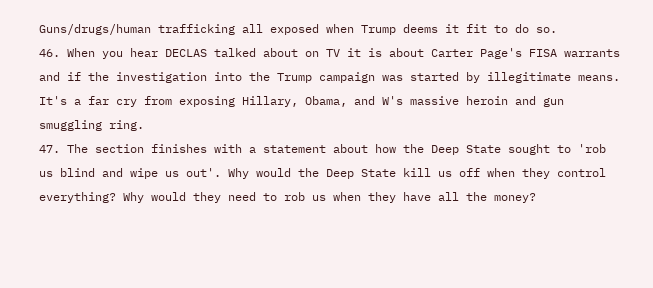Guns/drugs/human trafficking all exposed when Trump deems it fit to do so.
46. When you hear DECLAS talked about on TV it is about Carter Page's FISA warrants and if the investigation into the Trump campaign was started by illegitimate means. It's a far cry from exposing Hillary, Obama, and W's massive heroin and gun smuggling ring.
47. The section finishes with a statement about how the Deep State sought to 'rob us blind and wipe us out'. Why would the Deep State kill us off when they control everything? Why would they need to rob us when they have all the money?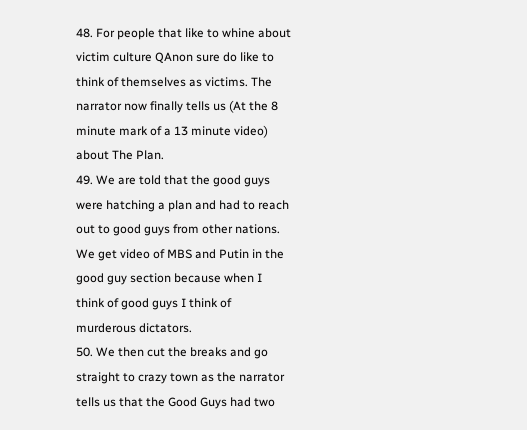48. For people that like to whine about victim culture QAnon sure do like to think of themselves as victims. The narrator now finally tells us (At the 8 minute mark of a 13 minute video) about The Plan.
49. We are told that the good guys were hatching a plan and had to reach out to good guys from other nations. We get video of MBS and Putin in the good guy section because when I think of good guys I think of murderous dictators.
50. We then cut the breaks and go straight to crazy town as the narrator tells us that the Good Guys had two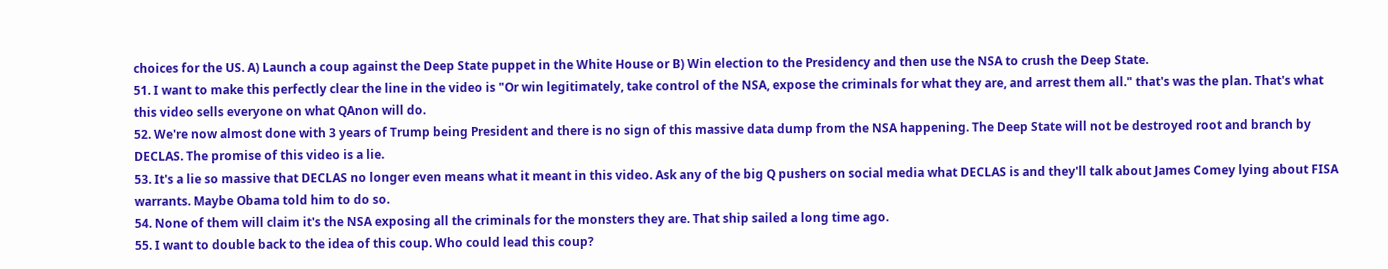choices for the US. A) Launch a coup against the Deep State puppet in the White House or B) Win election to the Presidency and then use the NSA to crush the Deep State.
51. I want to make this perfectly clear the line in the video is "Or win legitimately, take control of the NSA, expose the criminals for what they are, and arrest them all." that's was the plan. That's what this video sells everyone on what QAnon will do.
52. We're now almost done with 3 years of Trump being President and there is no sign of this massive data dump from the NSA happening. The Deep State will not be destroyed root and branch by DECLAS. The promise of this video is a lie.
53. It's a lie so massive that DECLAS no longer even means what it meant in this video. Ask any of the big Q pushers on social media what DECLAS is and they'll talk about James Comey lying about FISA warrants. Maybe Obama told him to do so.
54. None of them will claim it's the NSA exposing all the criminals for the monsters they are. That ship sailed a long time ago.
55. I want to double back to the idea of this coup. Who could lead this coup?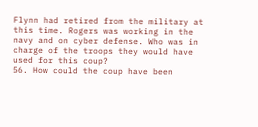Flynn had retired from the military at this time. Rogers was working in the navy and on cyber defense. Who was in charge of the troops they would have used for this coup?
56. How could the coup have been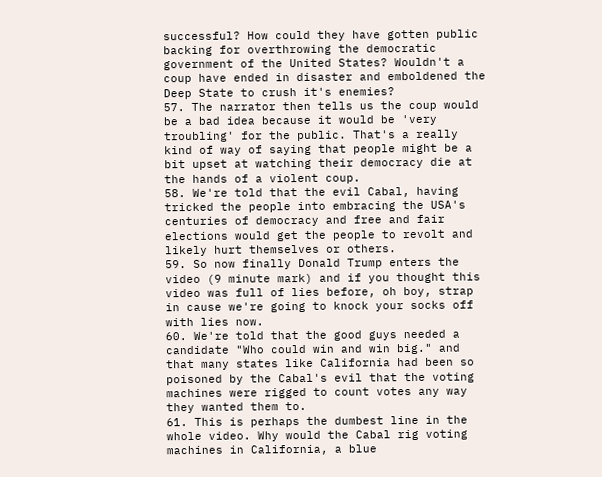successful? How could they have gotten public backing for overthrowing the democratic government of the United States? Wouldn't a coup have ended in disaster and emboldened the Deep State to crush it's enemies?
57. The narrator then tells us the coup would be a bad idea because it would be 'very troubling' for the public. That's a really kind of way of saying that people might be a bit upset at watching their democracy die at the hands of a violent coup.
58. We're told that the evil Cabal, having tricked the people into embracing the USA's centuries of democracy and free and fair elections would get the people to revolt and likely hurt themselves or others.
59. So now finally Donald Trump enters the video (9 minute mark) and if you thought this video was full of lies before, oh boy, strap in cause we're going to knock your socks off with lies now.
60. We're told that the good guys needed a candidate "Who could win and win big." and that many states like California had been so poisoned by the Cabal's evil that the voting machines were rigged to count votes any way they wanted them to.
61. This is perhaps the dumbest line in the whole video. Why would the Cabal rig voting machines in California, a blue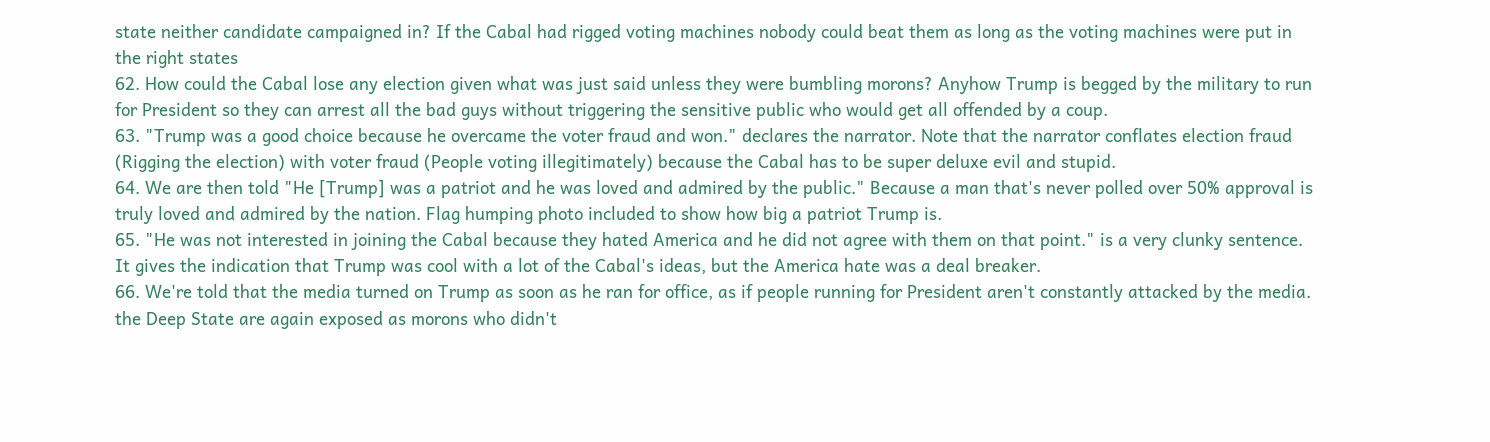state neither candidate campaigned in? If the Cabal had rigged voting machines nobody could beat them as long as the voting machines were put in the right states
62. How could the Cabal lose any election given what was just said unless they were bumbling morons? Anyhow Trump is begged by the military to run for President so they can arrest all the bad guys without triggering the sensitive public who would get all offended by a coup.
63. "Trump was a good choice because he overcame the voter fraud and won." declares the narrator. Note that the narrator conflates election fraud (Rigging the election) with voter fraud (People voting illegitimately) because the Cabal has to be super deluxe evil and stupid.
64. We are then told "He [Trump] was a patriot and he was loved and admired by the public." Because a man that's never polled over 50% approval is truly loved and admired by the nation. Flag humping photo included to show how big a patriot Trump is.
65. "He was not interested in joining the Cabal because they hated America and he did not agree with them on that point." is a very clunky sentence. It gives the indication that Trump was cool with a lot of the Cabal's ideas, but the America hate was a deal breaker.
66. We're told that the media turned on Trump as soon as he ran for office, as if people running for President aren't constantly attacked by the media. the Deep State are again exposed as morons who didn't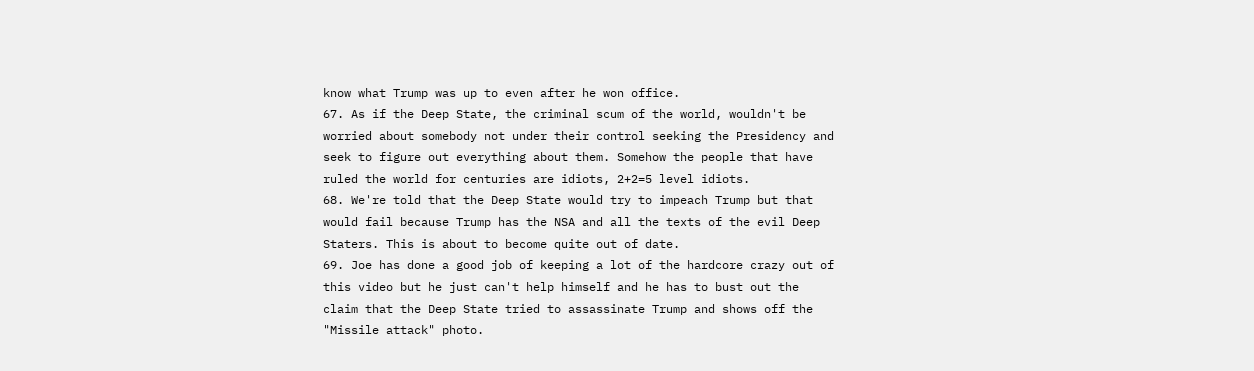know what Trump was up to even after he won office.
67. As if the Deep State, the criminal scum of the world, wouldn't be worried about somebody not under their control seeking the Presidency and seek to figure out everything about them. Somehow the people that have ruled the world for centuries are idiots, 2+2=5 level idiots.
68. We're told that the Deep State would try to impeach Trump but that would fail because Trump has the NSA and all the texts of the evil Deep Staters. This is about to become quite out of date.
69. Joe has done a good job of keeping a lot of the hardcore crazy out of this video but he just can't help himself and he has to bust out the claim that the Deep State tried to assassinate Trump and shows off the "Missile attack" photo.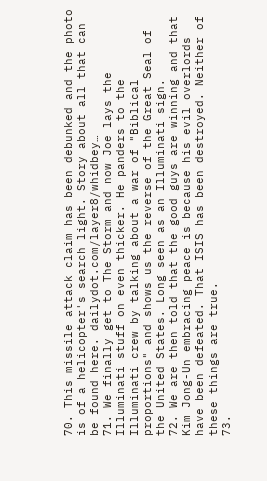70. This missile attack claim has been debunked and the photo is of a helicopter's search light. Story about all that can be found here. dailydot.com/layer8/whidbey…
71. We finally get to The Storm and now Joe lays the Illuminati stuff on even thicker. He panders to the Illuminati crew by talking about a war of "Biblical proportions" and shows us the reverse of the Great Seal of the United States. Long seen as an Illuminati sign.
72. We are then told that the good guys are winning and that Kim Jong-Un embracing peace is because his evil overlords have been defeated. That ISIS has been destroyed. Neither of these things are true.
73.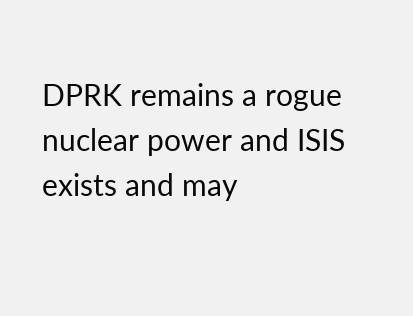DPRK remains a rogue nuclear power and ISIS exists and may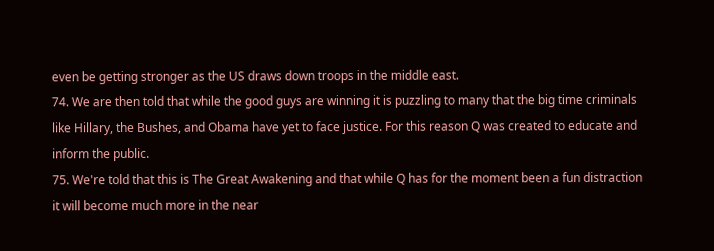even be getting stronger as the US draws down troops in the middle east.
74. We are then told that while the good guys are winning it is puzzling to many that the big time criminals like Hillary, the Bushes, and Obama have yet to face justice. For this reason Q was created to educate and inform the public.
75. We're told that this is The Great Awakening and that while Q has for the moment been a fun distraction it will become much more in the near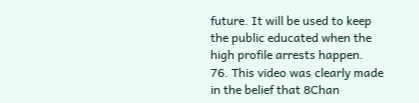future. It will be used to keep the public educated when the high profile arrests happen.
76. This video was clearly made in the belief that 8Chan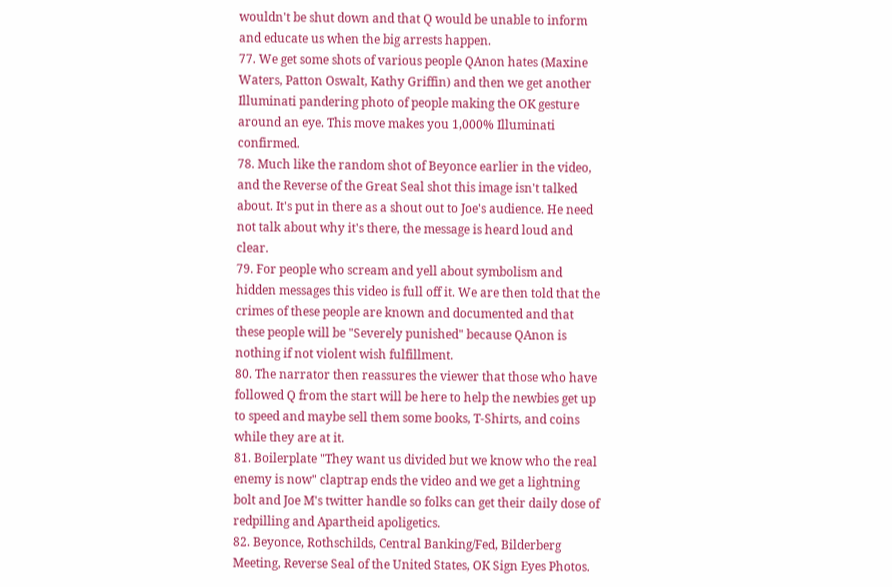wouldn't be shut down and that Q would be unable to inform and educate us when the big arrests happen.
77. We get some shots of various people QAnon hates (Maxine Waters, Patton Oswalt, Kathy Griffin) and then we get another Illuminati pandering photo of people making the OK gesture around an eye. This move makes you 1,000% Illuminati confirmed.
78. Much like the random shot of Beyonce earlier in the video, and the Reverse of the Great Seal shot this image isn't talked about. It's put in there as a shout out to Joe's audience. He need not talk about why it's there, the message is heard loud and clear.
79. For people who scream and yell about symbolism and hidden messages this video is full off it. We are then told that the crimes of these people are known and documented and that these people will be "Severely punished" because QAnon is nothing if not violent wish fulfillment.
80. The narrator then reassures the viewer that those who have followed Q from the start will be here to help the newbies get up to speed and maybe sell them some books, T-Shirts, and coins while they are at it.
81. Boilerplate "They want us divided but we know who the real enemy is now" claptrap ends the video and we get a lightning bolt and Joe M's twitter handle so folks can get their daily dose of redpilling and Apartheid apoligetics.
82. Beyonce, Rothschilds, Central Banking/Fed, Bilderberg Meeting, Reverse Seal of the United States, OK Sign Eyes Photos.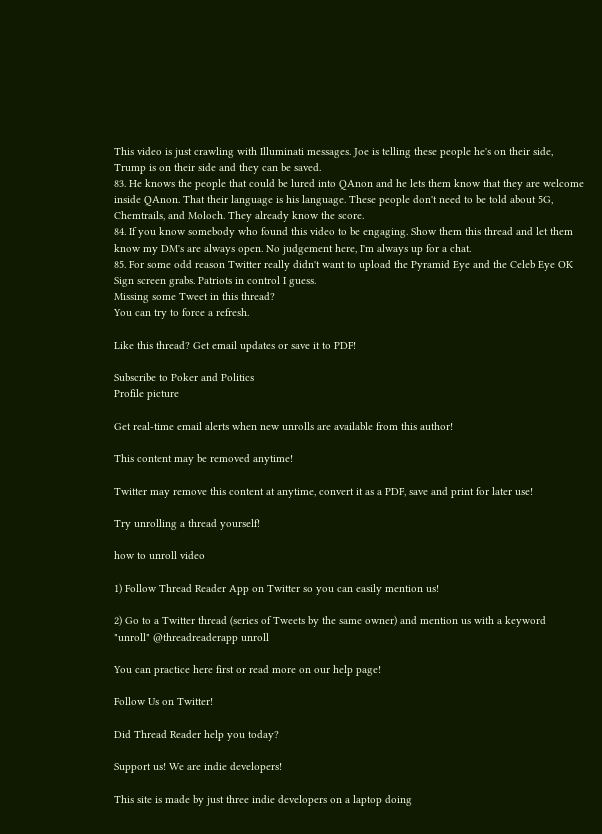This video is just crawling with Illuminati messages. Joe is telling these people he's on their side, Trump is on their side and they can be saved.
83. He knows the people that could be lured into QAnon and he lets them know that they are welcome inside QAnon. That their language is his language. These people don't need to be told about 5G, Chemtrails, and Moloch. They already know the score.
84. If you know somebody who found this video to be engaging. Show them this thread and let them know my DM's are always open. No judgement here, I'm always up for a chat.
85. For some odd reason Twitter really didn't want to upload the Pyramid Eye and the Celeb Eye OK Sign screen grabs. Patriots in control I guess.
Missing some Tweet in this thread?
You can try to force a refresh.

Like this thread? Get email updates or save it to PDF!

Subscribe to Poker and Politics
Profile picture

Get real-time email alerts when new unrolls are available from this author!

This content may be removed anytime!

Twitter may remove this content at anytime, convert it as a PDF, save and print for later use!

Try unrolling a thread yourself!

how to unroll video

1) Follow Thread Reader App on Twitter so you can easily mention us!

2) Go to a Twitter thread (series of Tweets by the same owner) and mention us with a keyword "unroll" @threadreaderapp unroll

You can practice here first or read more on our help page!

Follow Us on Twitter!

Did Thread Reader help you today?

Support us! We are indie developers!

This site is made by just three indie developers on a laptop doing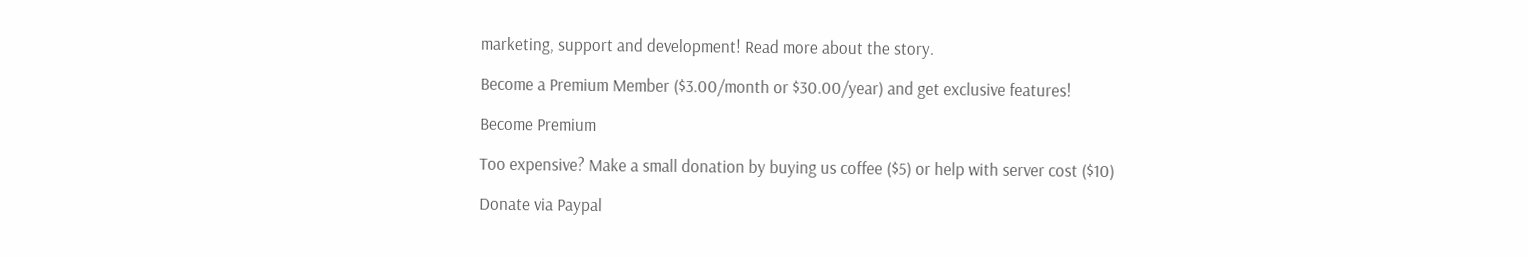marketing, support and development! Read more about the story.

Become a Premium Member ($3.00/month or $30.00/year) and get exclusive features!

Become Premium

Too expensive? Make a small donation by buying us coffee ($5) or help with server cost ($10)

Donate via Paypal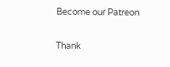Become our Patreon

Thank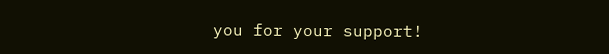you for your support!